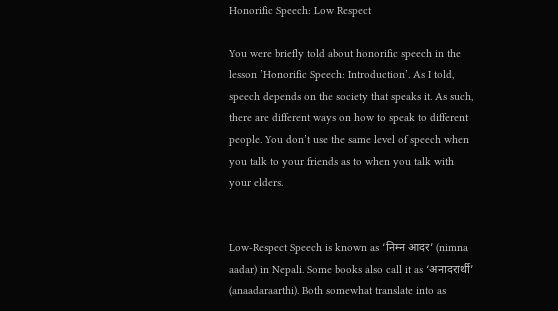Honorific Speech: Low Respect

You were briefly told about honorific speech in the lesson ’Honorific Speech: Introduction’. As I told, speech depends on the society that speaks it. As such, there are different ways on how to speak to different people. You don’t use the same level of speech when you talk to your friends as to when you talk with your elders.


Low-Respect Speech is known as ‘निम्न आदर’ (nimna aadar) in Nepali. Some books also call it as ‘अनादरार्थी’ (anaadaraarthi). Both somewhat translate into as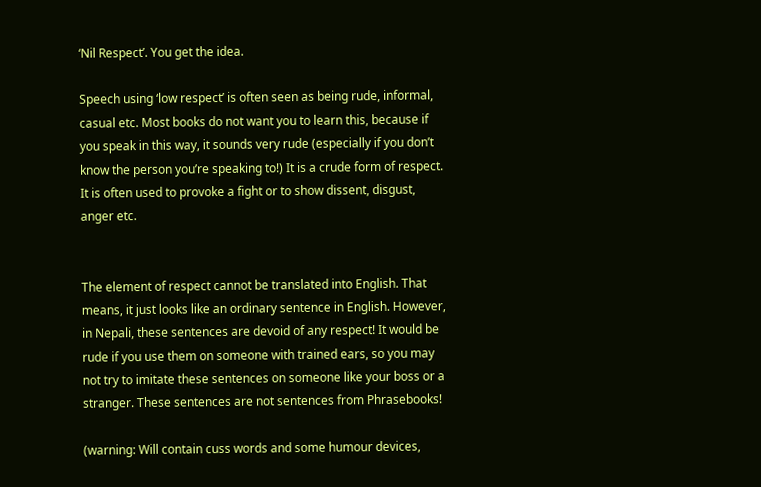‘Nil Respect’. You get the idea.

Speech using ‘low respect’ is often seen as being rude, informal, casual etc. Most books do not want you to learn this, because if you speak in this way, it sounds very rude (especially if you don’t know the person you’re speaking to!) It is a crude form of respect. It is often used to provoke a fight or to show dissent, disgust, anger etc.


The element of respect cannot be translated into English. That means, it just looks like an ordinary sentence in English. However, in Nepali, these sentences are devoid of any respect! It would be rude if you use them on someone with trained ears, so you may not try to imitate these sentences on someone like your boss or a stranger. These sentences are not sentences from Phrasebooks!

(warning: Will contain cuss words and some humour devices,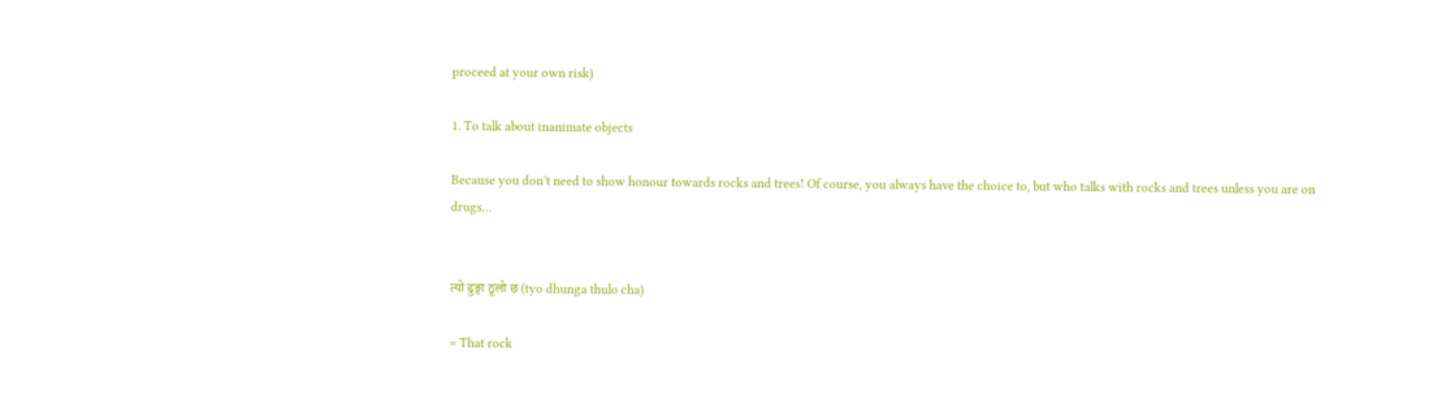proceed at your own risk)

1. To talk about inanimate objects

Because you don’t need to show honour towards rocks and trees! Of course, you always have the choice to, but who talks with rocks and trees unless you are on drugs…


त्यो ढुङ्गा ठूलो छ (tyo dhunga thulo cha)

= That rock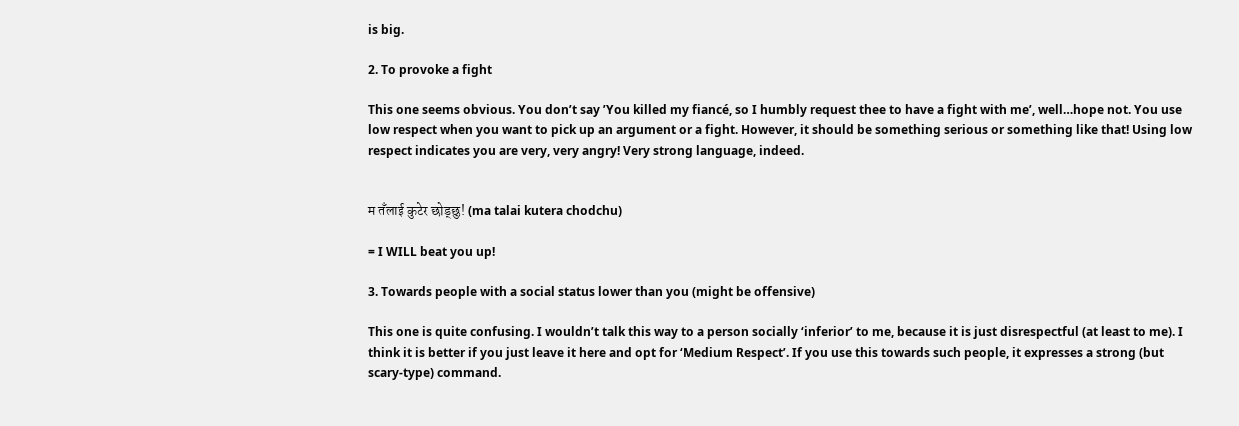is big.

2. To provoke a fight

This one seems obvious. You don’t say ’You killed my fiancé, so I humbly request thee to have a fight with me’, well…hope not. You use low respect when you want to pick up an argument or a fight. However, it should be something serious or something like that! Using low respect indicates you are very, very angry! Very strong language, indeed.


म तँलाई कुटेर छोड्छु! (ma talai kutera chodchu)

= I WILL beat you up!

3. Towards people with a social status lower than you (might be offensive)

This one is quite confusing. I wouldn’t talk this way to a person socially ‘inferior’ to me, because it is just disrespectful (at least to me). I think it is better if you just leave it here and opt for ‘Medium Respect’. If you use this towards such people, it expresses a strong (but scary-type) command.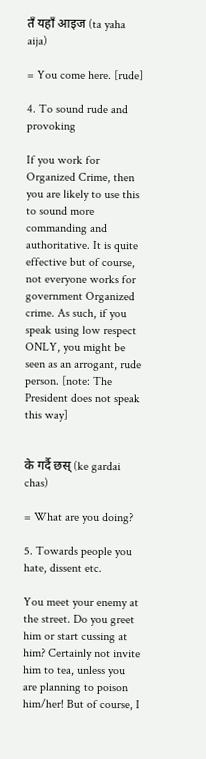तँ यहाँ आइज (ta yaha aija)

= You come here. [rude]

4. To sound rude and provoking

If you work for Organized Crime, then you are likely to use this to sound more commanding and authoritative. It is quite effective but of course, not everyone works for government Organized crime. As such, if you speak using low respect ONLY, you might be seen as an arrogant, rude person. [note: The President does not speak this way]


के गर्दै छस् (ke gardai chas)

= What are you doing?

5. Towards people you hate, dissent etc.

You meet your enemy at the street. Do you greet him or start cussing at him? Certainly not invite him to tea, unless you are planning to poison him/her! But of course, I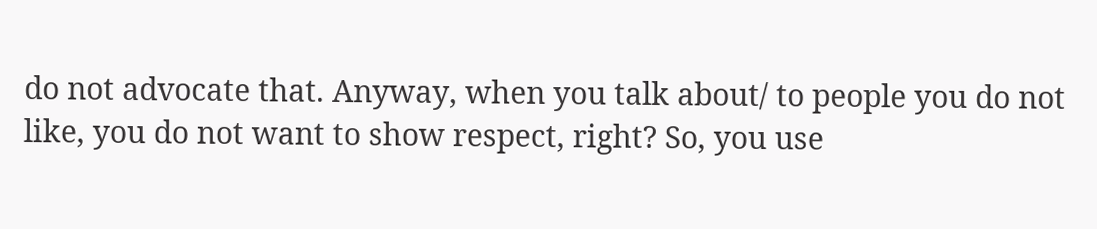do not advocate that. Anyway, when you talk about/ to people you do not like, you do not want to show respect, right? So, you use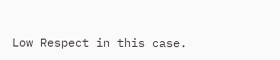Low Respect in this case.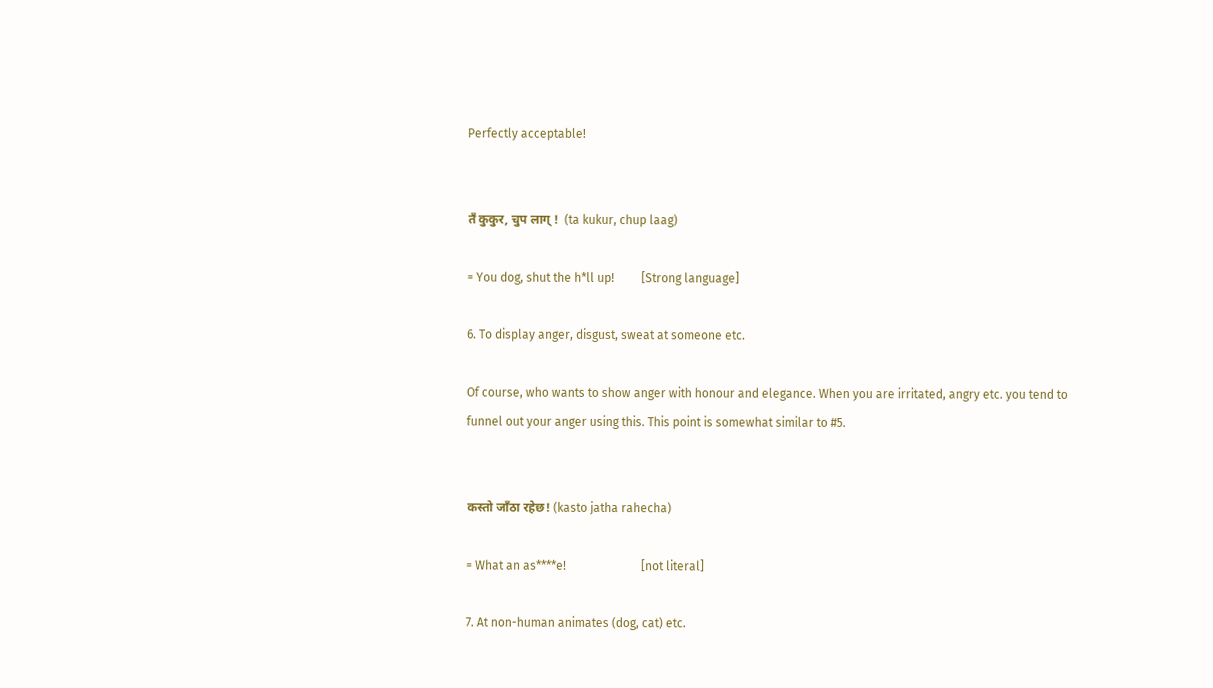Perfectly acceptable!


तँ कुकुर, चुप लाग् !  (ta kukur, chup laag)

= You dog, shut the h*ll up!         [Strong language]

6. To display anger, disgust, sweat at someone etc.

Of course, who wants to show anger with honour and elegance. When you are irritated, angry etc. you tend to funnel out your anger using this. This point is somewhat similar to #5.


कस्तो जाँठा रहेछ! (kasto jatha rahecha)

= What an as****e!                         [not literal]

7. At non-human animates (dog, cat) etc.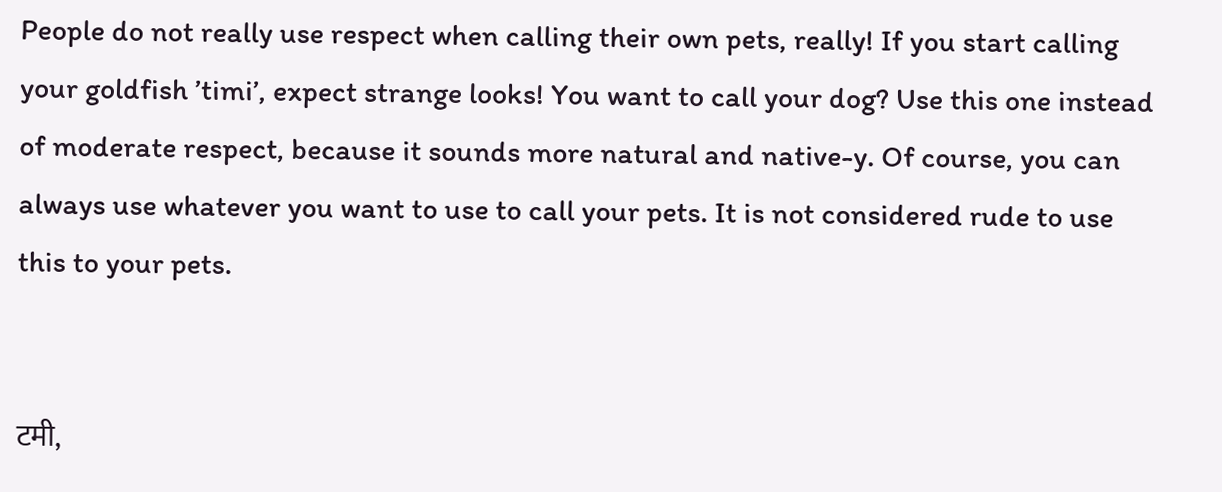People do not really use respect when calling their own pets, really! If you start calling your goldfish ’timi’, expect strange looks! You want to call your dog? Use this one instead of moderate respect, because it sounds more natural and native-y. Of course, you can always use whatever you want to use to call your pets. It is not considered rude to use this to your pets.


टमी,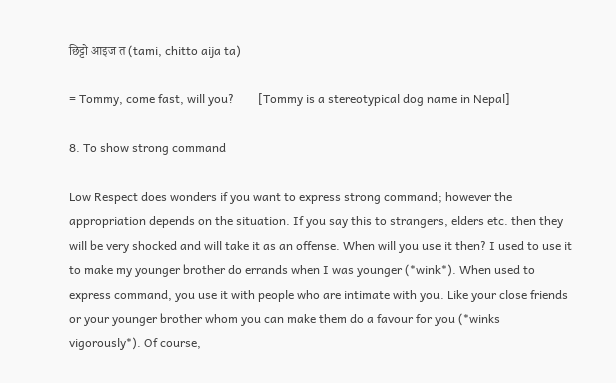छिट्टो आइज त (tami, chitto aija ta)

= Tommy, come fast, will you?        [Tommy is a stereotypical dog name in Nepal]

8. To show strong command

Low Respect does wonders if you want to express strong command; however the appropriation depends on the situation. If you say this to strangers, elders etc. then they will be very shocked and will take it as an offense. When will you use it then? I used to use it to make my younger brother do errands when I was younger (*wink*). When used to express command, you use it with people who are intimate with you. Like your close friends or your younger brother whom you can make them do a favour for you (*winks vigorously*). Of course,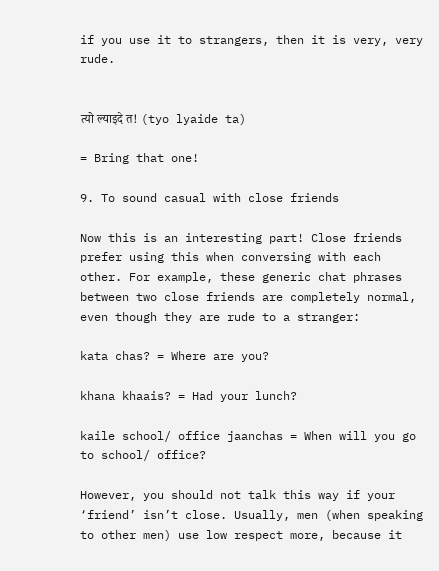if you use it to strangers, then it is very, very rude.


त्यो ल्याइदे त! (tyo lyaide ta)

= Bring that one!

9. To sound casual with close friends

Now this is an interesting part! Close friends prefer using this when conversing with each other. For example, these generic chat phrases between two close friends are completely normal, even though they are rude to a stranger:

kata chas? = Where are you?

khana khaais? = Had your lunch?

kaile school/ office jaanchas = When will you go to school/ office?

However, you should not talk this way if your ‘friend’ isn’t close. Usually, men (when speaking to other men) use low respect more, because it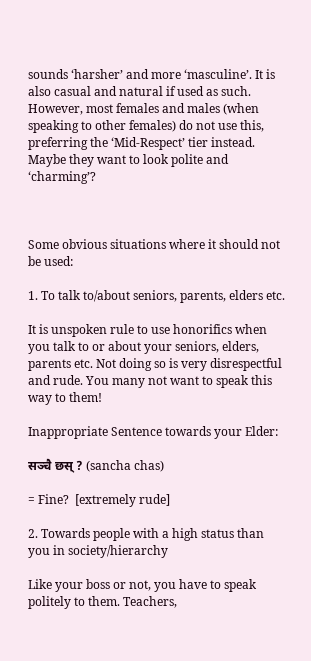sounds ‘harsher’ and more ‘masculine’. It is also casual and natural if used as such. However, most females and males (when speaking to other females) do not use this, preferring the ‘Mid-Respect’ tier instead. Maybe they want to look polite and ‘charming’?



Some obvious situations where it should not be used:

1. To talk to/about seniors, parents, elders etc.

It is unspoken rule to use honorifics when you talk to or about your seniors, elders, parents etc. Not doing so is very disrespectful and rude. You many not want to speak this way to them!

Inappropriate Sentence towards your Elder:

सञ्चै छस् ? (sancha chas)

= Fine?  [extremely rude]

2. Towards people with a high status than you in society/hierarchy

Like your boss or not, you have to speak politely to them. Teachers,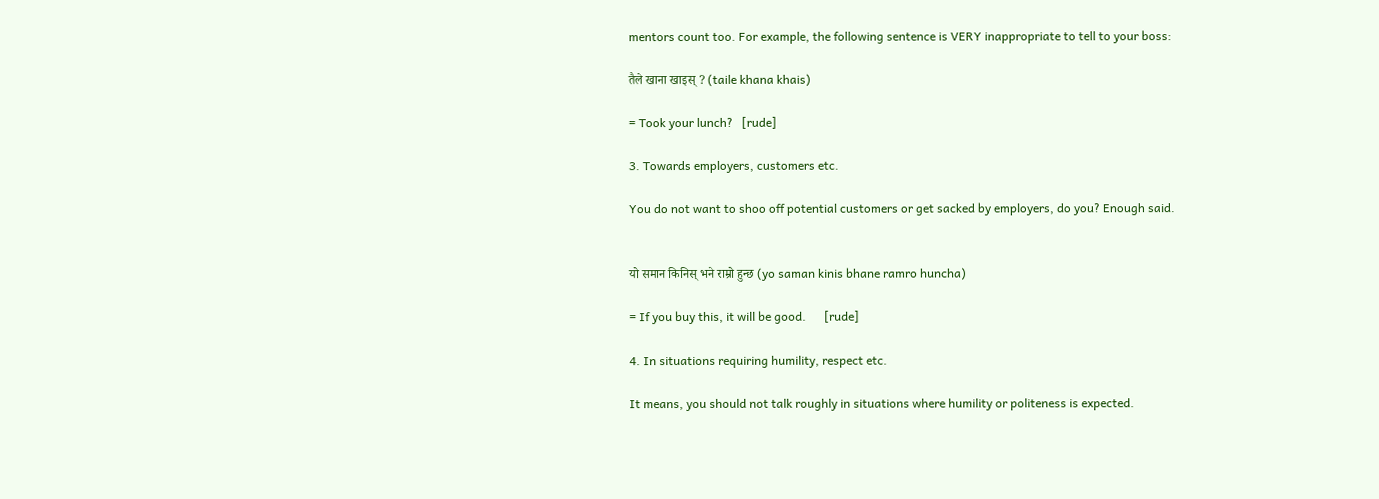mentors count too. For example, the following sentence is VERY inappropriate to tell to your boss:

तैले खाना खाइस् ? (taile khana khais)

= Took your lunch?   [rude]

3. Towards employers, customers etc.

You do not want to shoo off potential customers or get sacked by employers, do you? Enough said.


यो समान किनिस् भने राम्रो हुन्छ (yo saman kinis bhane ramro huncha)

= If you buy this, it will be good.      [rude]

4. In situations requiring humility, respect etc.

It means, you should not talk roughly in situations where humility or politeness is expected.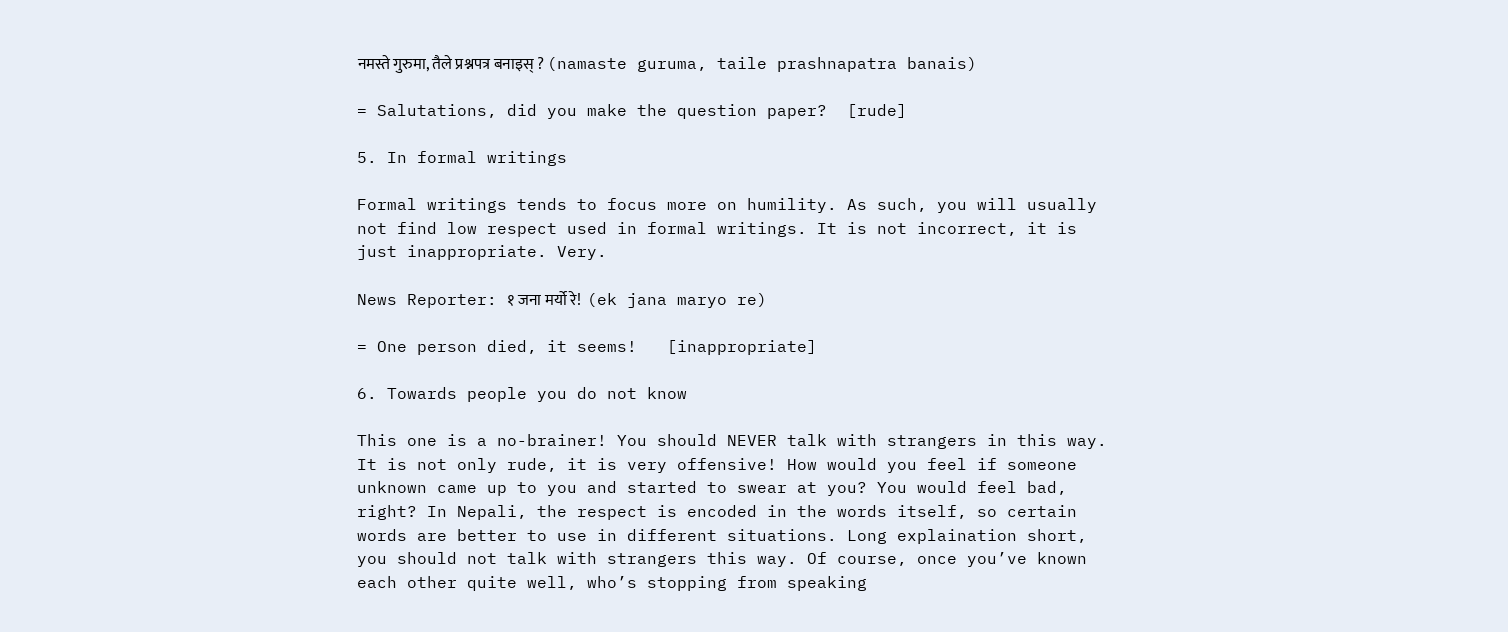नमस्ते गुरुमा, तैले प्रश्नपत्र बनाइस् ? (namaste guruma, taile prashnapatra banais)

= Salutations, did you make the question paper?  [rude]

5. In formal writings

Formal writings tends to focus more on humility. As such, you will usually not find low respect used in formal writings. It is not incorrect, it is just inappropriate. Very.

News Reporter: १ जना मर्यो रे!  (ek jana maryo re)

= One person died, it seems!   [inappropriate]

6. Towards people you do not know

This one is a no-brainer! You should NEVER talk with strangers in this way. It is not only rude, it is very offensive! How would you feel if someone unknown came up to you and started to swear at you? You would feel bad, right? In Nepali, the respect is encoded in the words itself, so certain words are better to use in different situations. Long explaination short, you should not talk with strangers this way. Of course, once you’ve known each other quite well, who’s stopping from speaking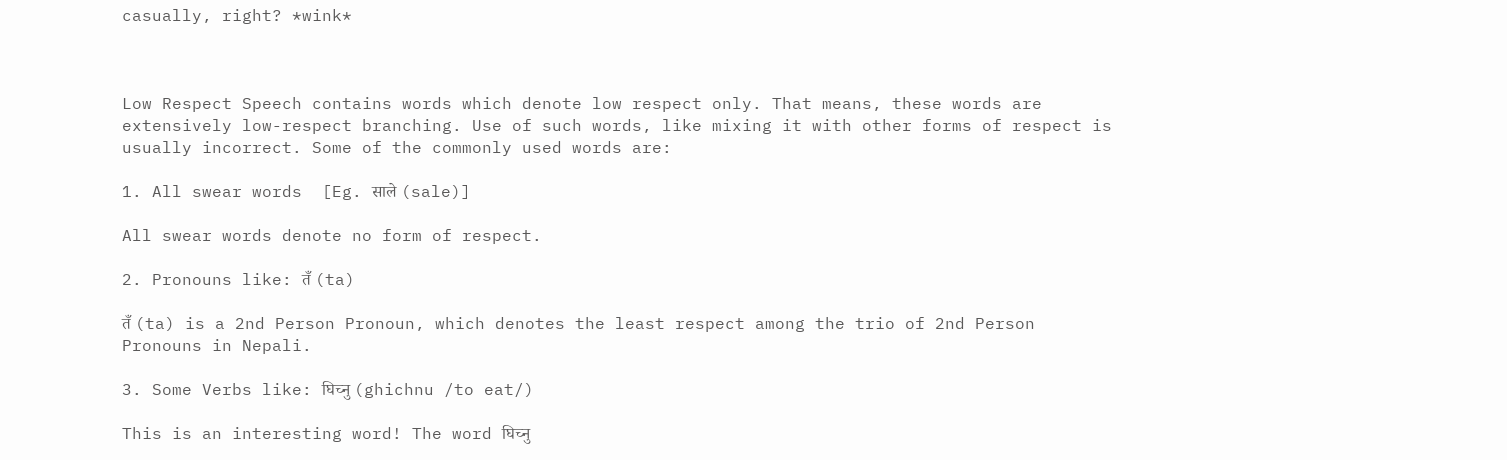casually, right? *wink*



Low Respect Speech contains words which denote low respect only. That means, these words are extensively low-respect branching. Use of such words, like mixing it with other forms of respect is usually incorrect. Some of the commonly used words are:

1. All swear words  [Eg. साले (sale)]

All swear words denote no form of respect.

2. Pronouns like: तँ (ta)

तँ (ta) is a 2nd Person Pronoun, which denotes the least respect among the trio of 2nd Person Pronouns in Nepali.

3. Some Verbs like: घिच्नु (ghichnu /to eat/)

This is an interesting word! The word घिच्नु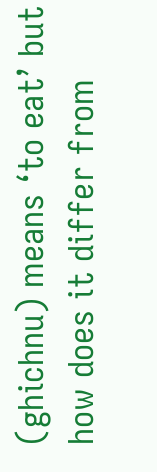(ghichnu) means ‘to eat’ but how does it differ from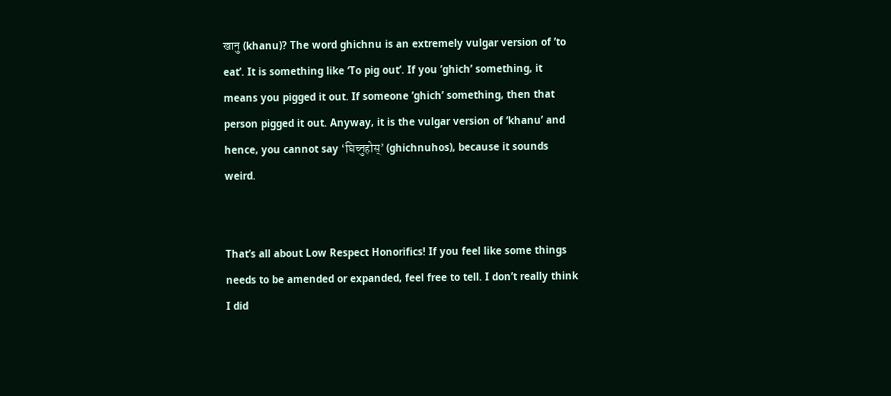खानु (khanu)? The word ghichnu is an extremely vulgar version of ’to eat’. It is something like ‘To pig out’. If you ’ghich’ something, it means you pigged it out. If someone ’ghich’ something, then that person pigged it out. Anyway, it is the vulgar version of ‘khanu’ and hence, you cannot say ‘घिच्नुहोस्’ (ghichnuhos), because it sounds weird.


That’s all about Low Respect Honorifics! If you feel like some things needs to be amended or expanded, feel free to tell. I don’t really think I did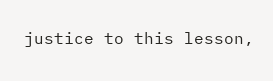justice to this lesson,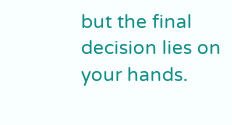but the final decision lies on your hands.